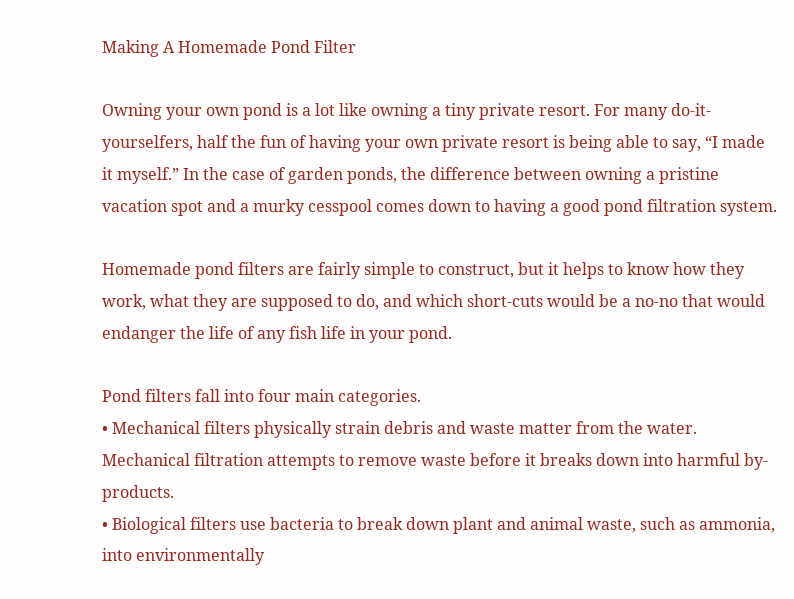Making A Homemade Pond Filter

Owning your own pond is a lot like owning a tiny private resort. For many do-it-yourselfers, half the fun of having your own private resort is being able to say, “I made it myself.” In the case of garden ponds, the difference between owning a pristine vacation spot and a murky cesspool comes down to having a good pond filtration system.

Homemade pond filters are fairly simple to construct, but it helps to know how they work, what they are supposed to do, and which short-cuts would be a no-no that would endanger the life of any fish life in your pond.

Pond filters fall into four main categories.
• Mechanical filters physically strain debris and waste matter from the water. Mechanical filtration attempts to remove waste before it breaks down into harmful by-products.
• Biological filters use bacteria to break down plant and animal waste, such as ammonia, into environmentally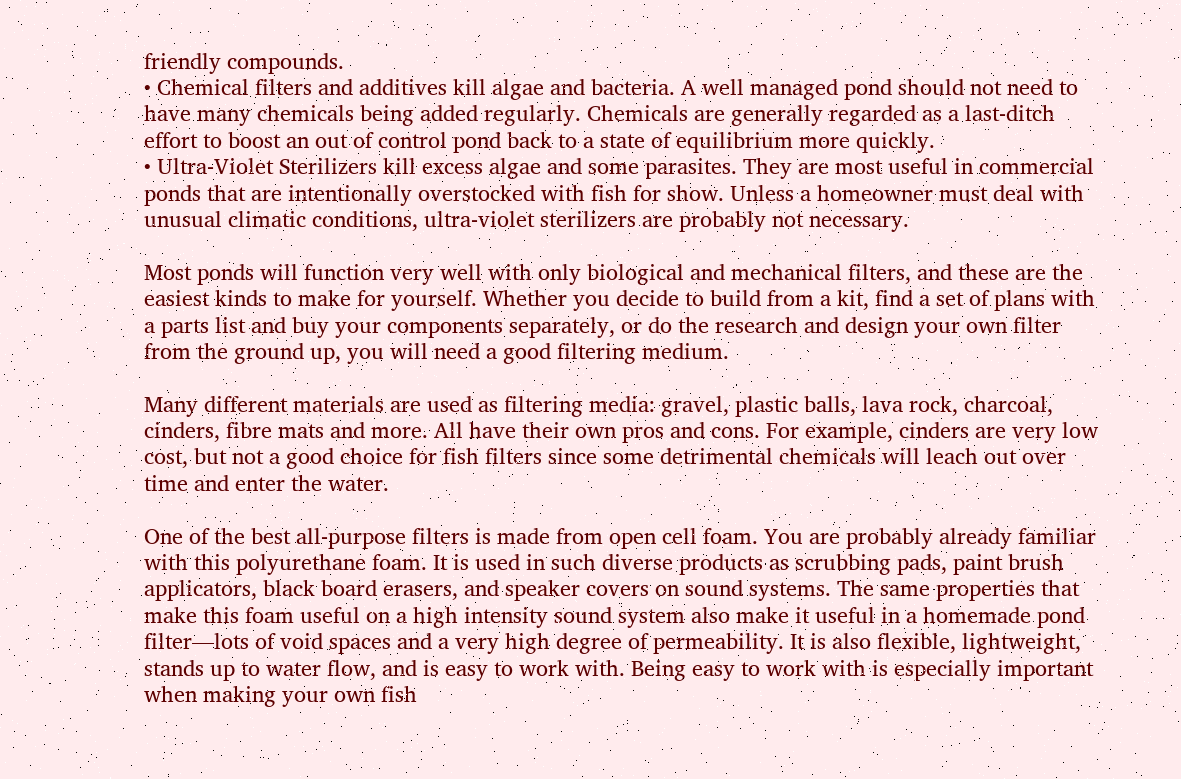friendly compounds.
• Chemical filters and additives kill algae and bacteria. A well managed pond should not need to have many chemicals being added regularly. Chemicals are generally regarded as a last-ditch effort to boost an out of control pond back to a state of equilibrium more quickly.
• Ultra-Violet Sterilizers kill excess algae and some parasites. They are most useful in commercial ponds that are intentionally overstocked with fish for show. Unless a homeowner must deal with unusual climatic conditions, ultra-violet sterilizers are probably not necessary.

Most ponds will function very well with only biological and mechanical filters, and these are the easiest kinds to make for yourself. Whether you decide to build from a kit, find a set of plans with a parts list and buy your components separately, or do the research and design your own filter from the ground up, you will need a good filtering medium.

Many different materials are used as filtering media: gravel, plastic balls, lava rock, charcoal, cinders, fibre mats and more. All have their own pros and cons. For example, cinders are very low cost, but not a good choice for fish filters since some detrimental chemicals will leach out over time and enter the water.

One of the best all-purpose filters is made from open cell foam. You are probably already familiar with this polyurethane foam. It is used in such diverse products as scrubbing pads, paint brush applicators, black board erasers, and speaker covers on sound systems. The same properties that make this foam useful on a high intensity sound system also make it useful in a homemade pond filter—lots of void spaces and a very high degree of permeability. It is also flexible, lightweight, stands up to water flow, and is easy to work with. Being easy to work with is especially important when making your own fish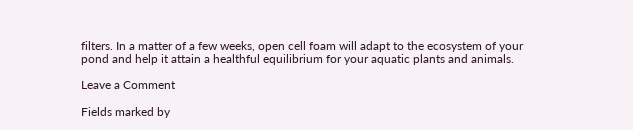filters. In a matter of a few weeks, open cell foam will adapt to the ecosystem of your pond and help it attain a healthful equilibrium for your aquatic plants and animals.

Leave a Comment

Fields marked by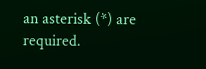an asterisk (*) are required.